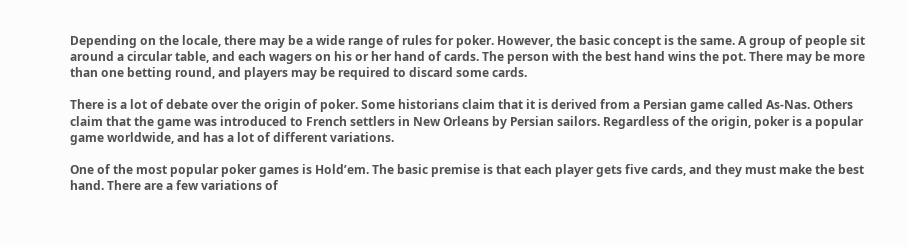Depending on the locale, there may be a wide range of rules for poker. However, the basic concept is the same. A group of people sit around a circular table, and each wagers on his or her hand of cards. The person with the best hand wins the pot. There may be more than one betting round, and players may be required to discard some cards.

There is a lot of debate over the origin of poker. Some historians claim that it is derived from a Persian game called As-Nas. Others claim that the game was introduced to French settlers in New Orleans by Persian sailors. Regardless of the origin, poker is a popular game worldwide, and has a lot of different variations.

One of the most popular poker games is Hold’em. The basic premise is that each player gets five cards, and they must make the best hand. There are a few variations of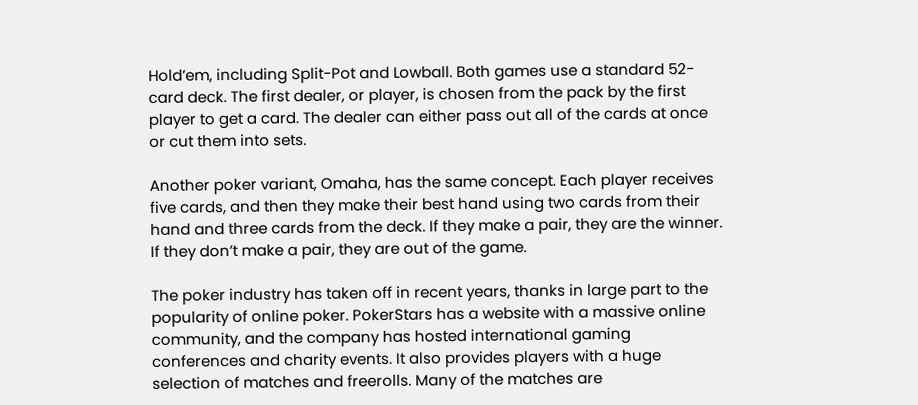Hold’em, including Split-Pot and Lowball. Both games use a standard 52-card deck. The first dealer, or player, is chosen from the pack by the first player to get a card. The dealer can either pass out all of the cards at once or cut them into sets.

Another poker variant, Omaha, has the same concept. Each player receives five cards, and then they make their best hand using two cards from their hand and three cards from the deck. If they make a pair, they are the winner. If they don’t make a pair, they are out of the game.

The poker industry has taken off in recent years, thanks in large part to the popularity of online poker. PokerStars has a website with a massive online community, and the company has hosted international gaming conferences and charity events. It also provides players with a huge selection of matches and freerolls. Many of the matches are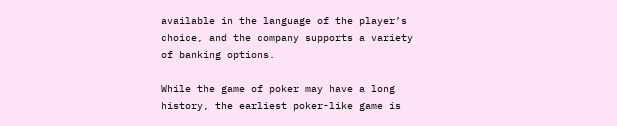available in the language of the player’s choice, and the company supports a variety of banking options.

While the game of poker may have a long history, the earliest poker-like game is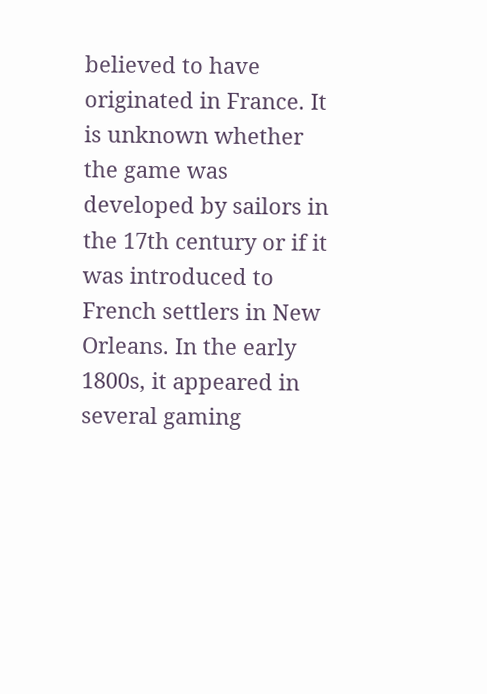believed to have originated in France. It is unknown whether the game was developed by sailors in the 17th century or if it was introduced to French settlers in New Orleans. In the early 1800s, it appeared in several gaming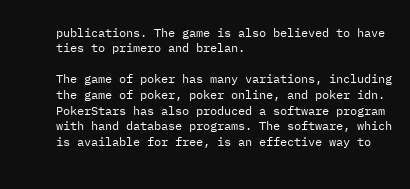publications. The game is also believed to have ties to primero and brelan.

The game of poker has many variations, including the game of poker, poker online, and poker idn. PokerStars has also produced a software program with hand database programs. The software, which is available for free, is an effective way to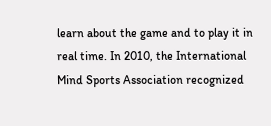learn about the game and to play it in real time. In 2010, the International Mind Sports Association recognized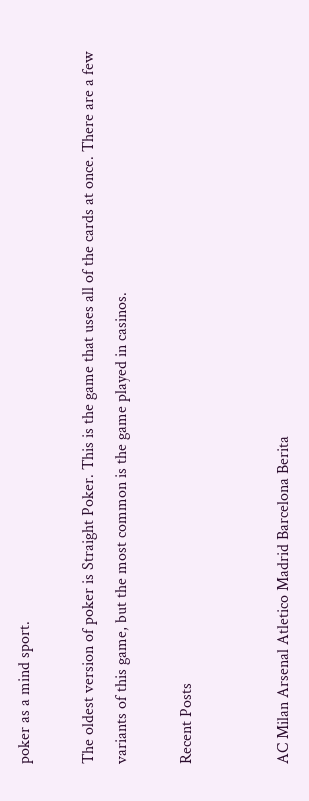poker as a mind sport.

The oldest version of poker is Straight Poker. This is the game that uses all of the cards at once. There are a few variants of this game, but the most common is the game played in casinos.

Recent Posts


AC Milan Arsenal Atletico Madrid Barcelona Berita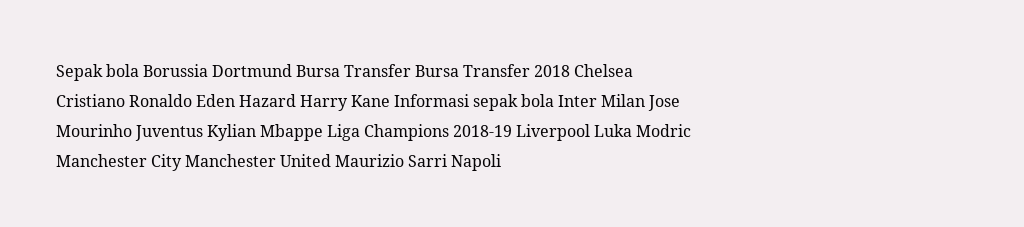Sepak bola Borussia Dortmund Bursa Transfer Bursa Transfer 2018 Chelsea Cristiano Ronaldo Eden Hazard Harry Kane Informasi sepak bola Inter Milan Jose Mourinho Juventus Kylian Mbappe Liga Champions 2018-19 Liverpool Luka Modric Manchester City Manchester United Maurizio Sarri Napoli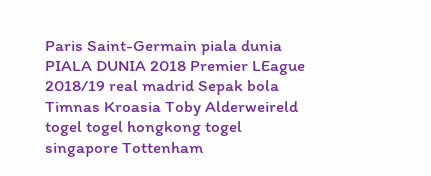Paris Saint-Germain piala dunia PIALA DUNIA 2018 Premier LEague 2018/19 real madrid Sepak bola Timnas Kroasia Toby Alderweireld togel togel hongkong togel singapore Tottenham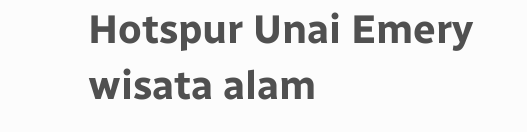Hotspur Unai Emery wisata alam